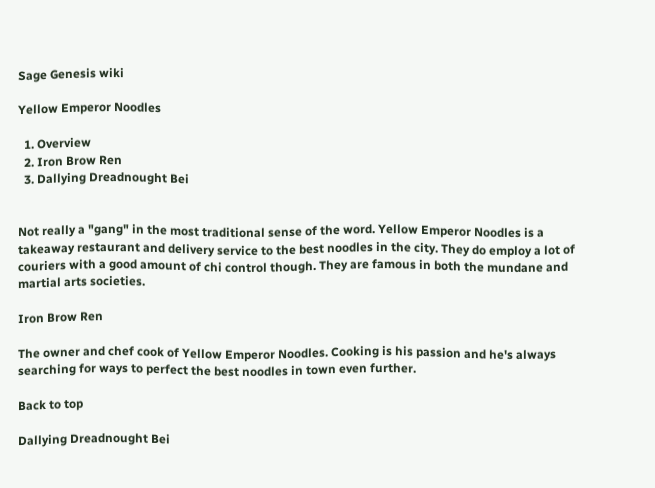Sage Genesis wiki

Yellow Emperor Noodles

  1. Overview
  2. Iron Brow Ren
  3. Dallying Dreadnought Bei


Not really a "gang" in the most traditional sense of the word. Yellow Emperor Noodles is a takeaway restaurant and delivery service to the best noodles in the city. They do employ a lot of couriers with a good amount of chi control though. They are famous in both the mundane and martial arts societies.

Iron Brow Ren

The owner and chef cook of Yellow Emperor Noodles. Cooking is his passion and he's always searching for ways to perfect the best noodles in town even further.

Back to top

Dallying Dreadnought Bei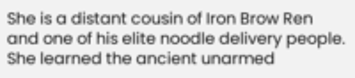She is a distant cousin of Iron Brow Ren and one of his elite noodle delivery people. She learned the ancient unarmed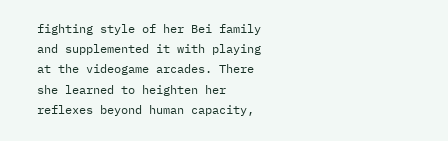fighting style of her Bei family and supplemented it with playing at the videogame arcades. There she learned to heighten her reflexes beyond human capacity,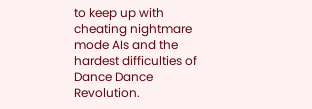to keep up with cheating nightmare mode AIs and the hardest difficulties of Dance Dance Revolution.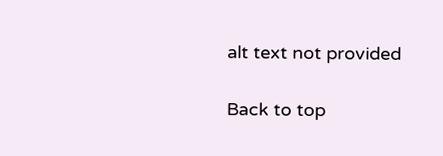alt text not provided

Back to top